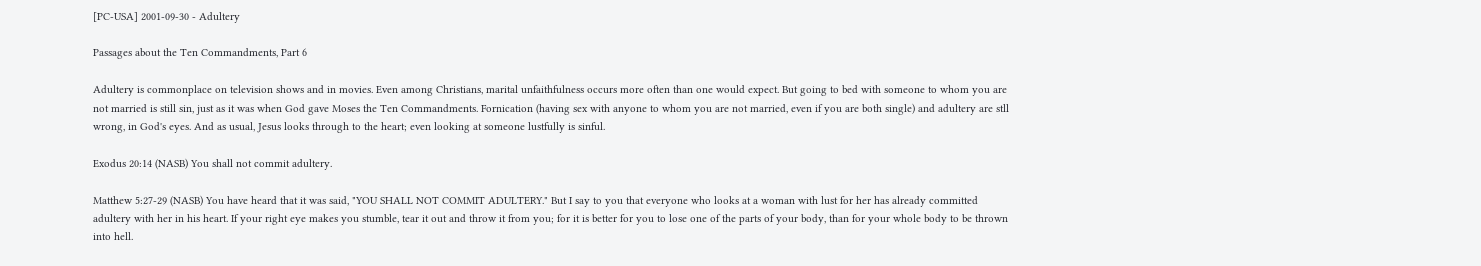[PC-USA] 2001-09-30 - Adultery

Passages about the Ten Commandments, Part 6

Adultery is commonplace on television shows and in movies. Even among Christians, marital unfaithfulness occurs more often than one would expect. But going to bed with someone to whom you are not married is still sin, just as it was when God gave Moses the Ten Commandments. Fornication (having sex with anyone to whom you are not married, even if you are both single) and adultery are stll wrong, in God's eyes. And as usual, Jesus looks through to the heart; even looking at someone lustfully is sinful.

Exodus 20:14 (NASB) You shall not commit adultery.

Matthew 5:27-29 (NASB) You have heard that it was said, "YOU SHALL NOT COMMIT ADULTERY." But I say to you that everyone who looks at a woman with lust for her has already committed adultery with her in his heart. If your right eye makes you stumble, tear it out and throw it from you; for it is better for you to lose one of the parts of your body, than for your whole body to be thrown into hell.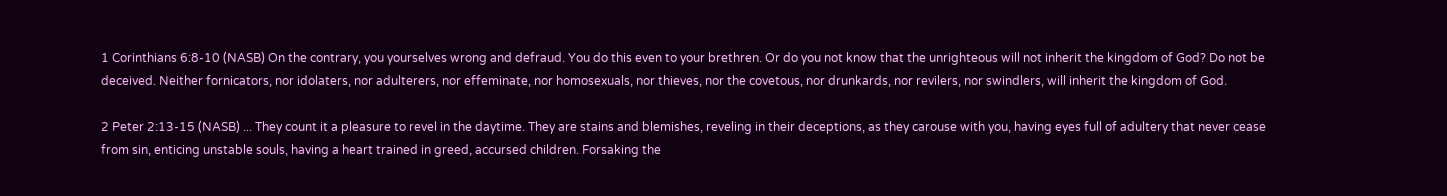1 Corinthians 6:8-10 (NASB) On the contrary, you yourselves wrong and defraud. You do this even to your brethren. Or do you not know that the unrighteous will not inherit the kingdom of God? Do not be deceived. Neither fornicators, nor idolaters, nor adulterers, nor effeminate, nor homosexuals, nor thieves, nor the covetous, nor drunkards, nor revilers, nor swindlers, will inherit the kingdom of God.

2 Peter 2:13-15 (NASB) ... They count it a pleasure to revel in the daytime. They are stains and blemishes, reveling in their deceptions, as they carouse with you, having eyes full of adultery that never cease from sin, enticing unstable souls, having a heart trained in greed, accursed children. Forsaking the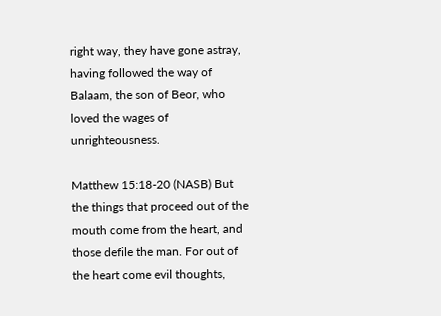right way, they have gone astray, having followed the way of Balaam, the son of Beor, who loved the wages of unrighteousness.

Matthew 15:18-20 (NASB) But the things that proceed out of the mouth come from the heart, and those defile the man. For out of the heart come evil thoughts,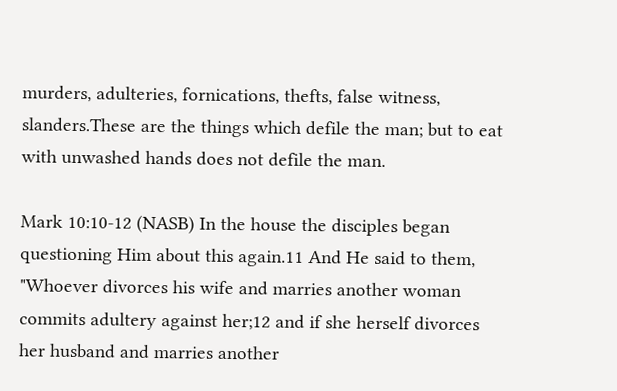murders, adulteries, fornications, thefts, false witness, slanders.These are the things which defile the man; but to eat with unwashed hands does not defile the man.

Mark 10:10-12 (NASB) In the house the disciples began questioning Him about this again.11 And He said to them, "Whoever divorces his wife and marries another woman commits adultery against her;12 and if she herself divorces her husband and marries another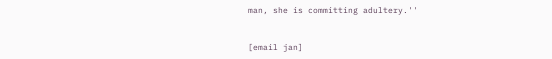man, she is committing adultery.''


[email jan]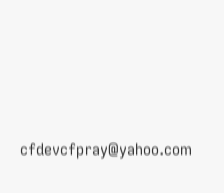cfdevcfpray@yahoo.com